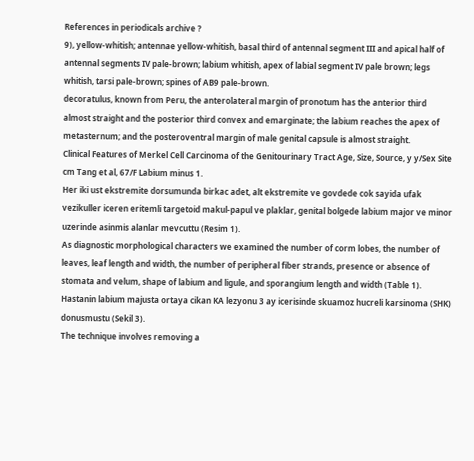References in periodicals archive ?
9), yellow-whitish; antennae yellow-whitish, basal third of antennal segment III and apical half of antennal segments IV pale-brown; labium whitish, apex of labial segment IV pale brown; legs whitish, tarsi pale-brown; spines of AB9 pale-brown.
decoratulus, known from Peru, the anterolateral margin of pronotum has the anterior third almost straight and the posterior third convex and emarginate; the labium reaches the apex of metasternum; and the posteroventral margin of male genital capsule is almost straight.
Clinical Features of Merkel Cell Carcinoma of the Genitourinary Tract Age, Size, Source, y y/Sex Site cm Tang et al, 67/F Labium minus 1.
Her iki ust ekstremite dorsumunda birkac adet, alt ekstremite ve govdede cok sayida ufak vezikuller iceren eritemli targetoid makul-papul ve plaklar, genital bolgede labium major ve minor uzerinde asinmis alanlar mevcuttu (Resim 1).
As diagnostic morphological characters we examined the number of corm lobes, the number of leaves, leaf length and width, the number of peripheral fiber strands, presence or absence of stomata and velum, shape of labium and ligule, and sporangium length and width (Table 1).
Hastanin labium majusta ortaya cikan KA lezyonu 3 ay icerisinde skuamoz hucreli karsinoma (SHK) donusmustu (Sekil 3).
The technique involves removing a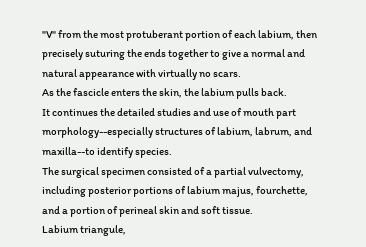"V" from the most protuberant portion of each labium, then precisely suturing the ends together to give a normal and natural appearance with virtually no scars.
As the fascicle enters the skin, the labium pulls back.
It continues the detailed studies and use of mouth part morphology--especially structures of labium, labrum, and maxilla--to identify species.
The surgical specimen consisted of a partial vulvectomy, including posterior portions of labium majus, fourchette, and a portion of perineal skin and soft tissue.
Labium triangule,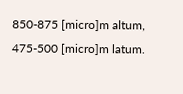850-875 [micro]m altum, 475-500 [micro]m latum.